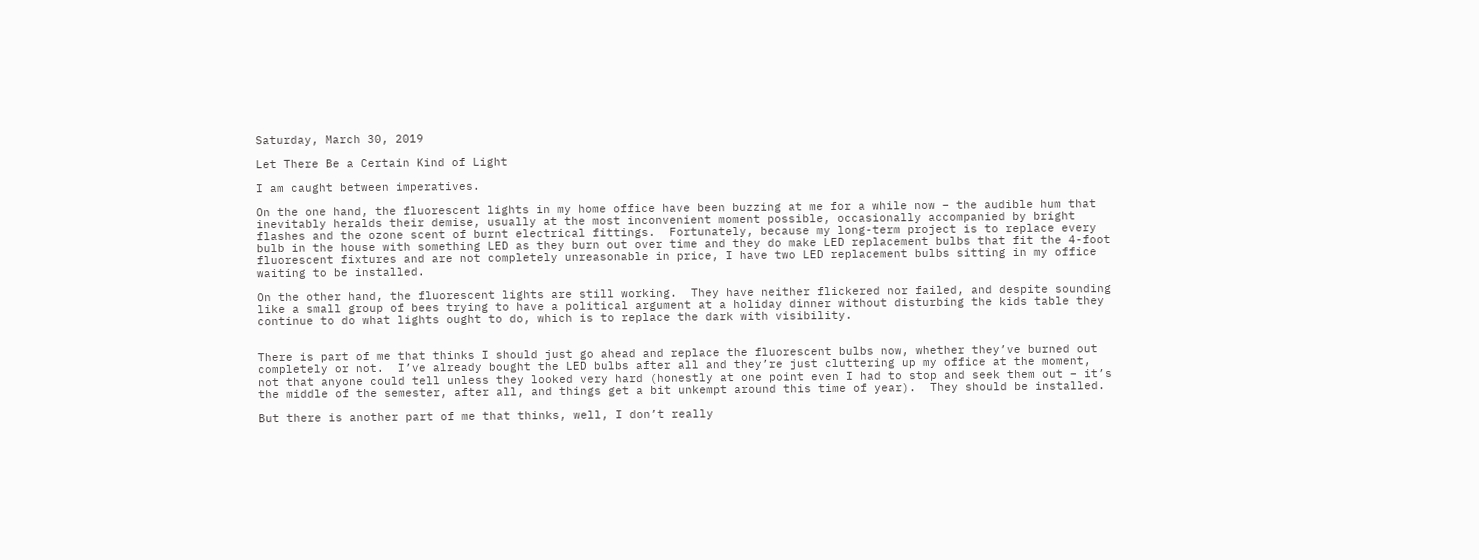Saturday, March 30, 2019

Let There Be a Certain Kind of Light

I am caught between imperatives.

On the one hand, the fluorescent lights in my home office have been buzzing at me for a while now – the audible hum that inevitably heralds their demise, usually at the most inconvenient moment possible, occasionally accompanied by bright flashes and the ozone scent of burnt electrical fittings.  Fortunately, because my long-term project is to replace every bulb in the house with something LED as they burn out over time and they do make LED replacement bulbs that fit the 4-foot fluorescent fixtures and are not completely unreasonable in price, I have two LED replacement bulbs sitting in my office waiting to be installed.

On the other hand, the fluorescent lights are still working.  They have neither flickered nor failed, and despite sounding like a small group of bees trying to have a political argument at a holiday dinner without disturbing the kids table they continue to do what lights ought to do, which is to replace the dark with visibility.


There is part of me that thinks I should just go ahead and replace the fluorescent bulbs now, whether they’ve burned out completely or not.  I’ve already bought the LED bulbs after all and they’re just cluttering up my office at the moment, not that anyone could tell unless they looked very hard (honestly at one point even I had to stop and seek them out – it’s the middle of the semester, after all, and things get a bit unkempt around this time of year).  They should be installed.

But there is another part of me that thinks, well, I don’t really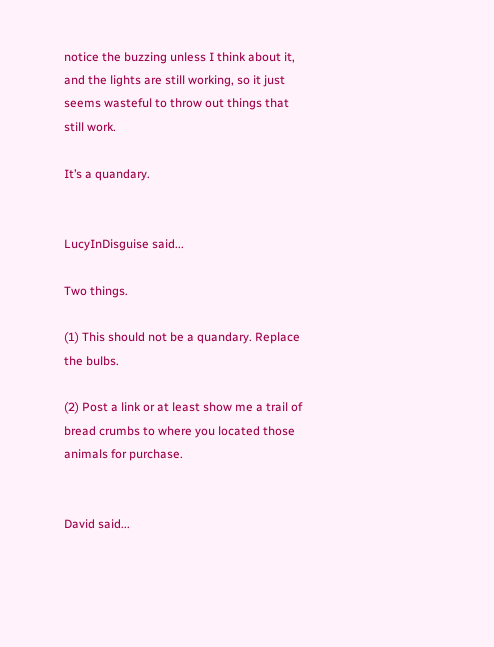notice the buzzing unless I think about it, and the lights are still working, so it just seems wasteful to throw out things that still work.

It’s a quandary.


LucyInDisguise said...

Two things.

(1) This should not be a quandary. Replace the bulbs.

(2) Post a link or at least show me a trail of bread crumbs to where you located those animals for purchase.


David said...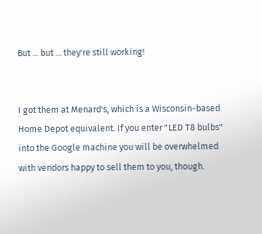But ... but ... they're still working!


I got them at Menard's, which is a Wisconsin-based Home Depot equivalent. If you enter "LED T8 bulbs" into the Google machine you will be overwhelmed with vendors happy to sell them to you, though.